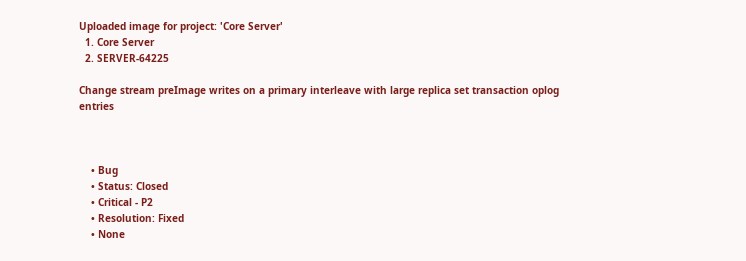Uploaded image for project: 'Core Server'
  1. Core Server
  2. SERVER-64225

Change stream preImage writes on a primary interleave with large replica set transaction oplog entries



    • Bug
    • Status: Closed
    • Critical - P2
    • Resolution: Fixed
    • None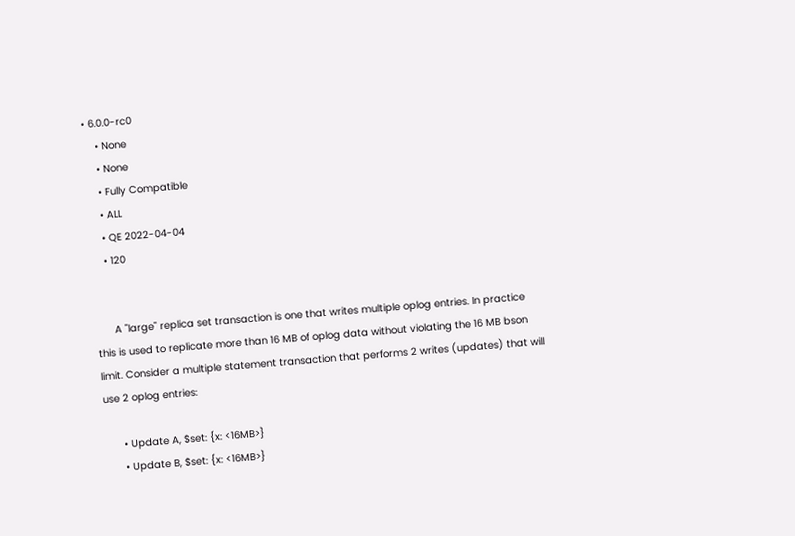• 6.0.0-rc0
    • None
    • None
    • Fully Compatible
    • ALL
    • QE 2022-04-04
    • 120


      A "large" replica set transaction is one that writes multiple oplog entries. In practice this is used to replicate more than 16 MB of oplog data without violating the 16 MB bson limit. Consider a multiple statement transaction that performs 2 writes (updates) that will use 2 oplog entries:

      • Update A, $set: {x: <16MB>}
      • Update B, $set: {x: <16MB>}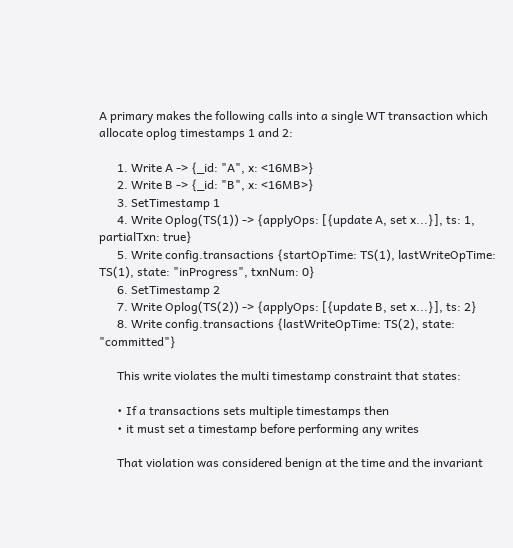A primary makes the following calls into a single WT transaction which allocate oplog timestamps 1 and 2:

      1. Write A -> {_id: "A", x: <16MB>}
      2. Write B -> {_id: "B", x: <16MB>}
      3. SetTimestamp 1
      4. Write Oplog(TS(1)) -> {applyOps: [{update A, set x...}], ts: 1, partialTxn: true}
      5. Write config.transactions {startOpTime: TS(1), lastWriteOpTime: TS(1), state: "inProgress", txnNum: 0}
      6. SetTimestamp 2
      7. Write Oplog(TS(2)) -> {applyOps: [{update B, set x...}], ts: 2}
      8. Write config.transactions {lastWriteOpTime: TS(2), state: "committed"}

      This write violates the multi timestamp constraint that states:

      • If a transactions sets multiple timestamps then
      • it must set a timestamp before performing any writes

      That violation was considered benign at the time and the invariant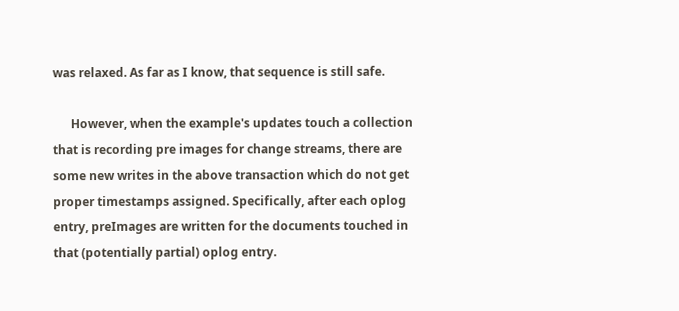was relaxed. As far as I know, that sequence is still safe.

      However, when the example's updates touch a collection that is recording pre images for change streams, there are some new writes in the above transaction which do not get proper timestamps assigned. Specifically, after each oplog entry, preImages are written for the documents touched in that (potentially partial) oplog entry.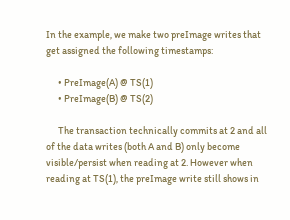In the example, we make two preImage writes that get assigned the following timestamps:

      • PreImage(A) @ TS(1)
      • PreImage(B) @ TS(2)

      The transaction technically commits at 2 and all of the data writes (both A and B) only become visible/persist when reading at 2. However when reading at TS(1), the preImage write still shows in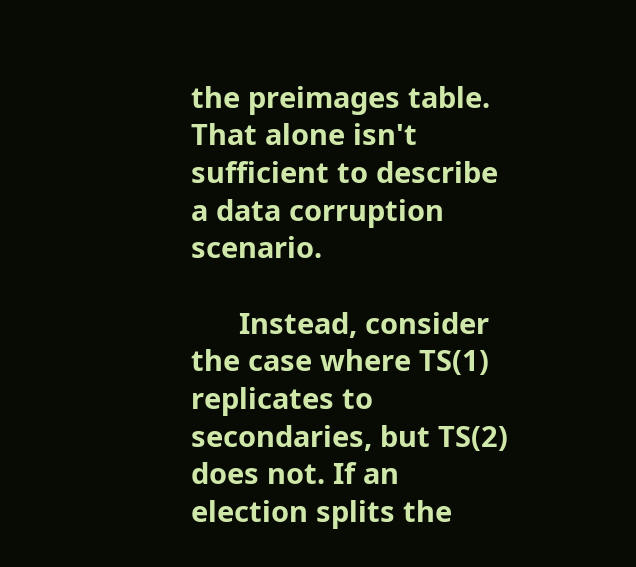the preimages table. That alone isn't sufficient to describe a data corruption scenario.

      Instead, consider the case where TS(1) replicates to secondaries, but TS(2) does not. If an election splits the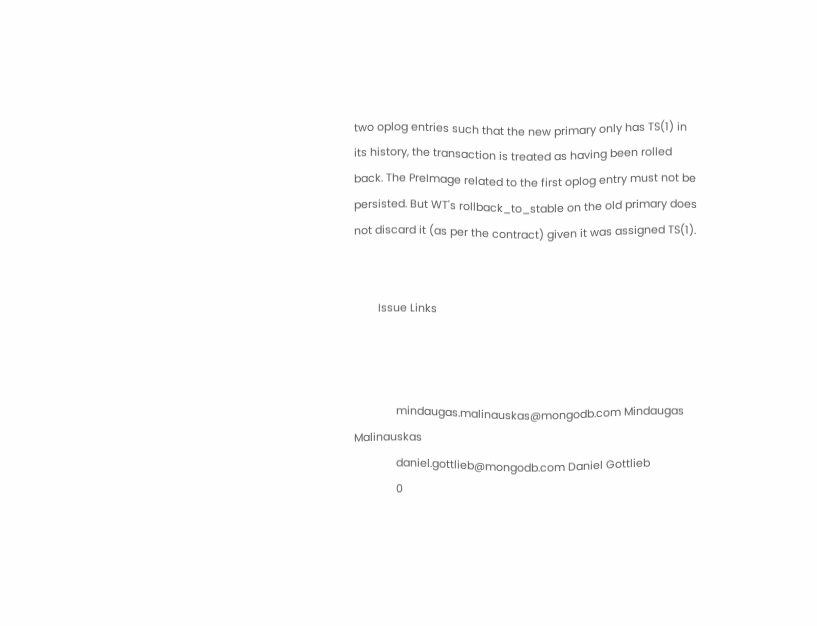two oplog entries such that the new primary only has TS(1) in its history, the transaction is treated as having been rolled back. The PreImage related to the first oplog entry must not be persisted. But WT's rollback_to_stable on the old primary does not discard it (as per the contract) given it was assigned TS(1).


        Issue Links



              mindaugas.malinauskas@mongodb.com Mindaugas Malinauskas
              daniel.gottlieb@mongodb.com Daniel Gottlieb
              0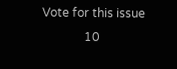Vote for this issue
              10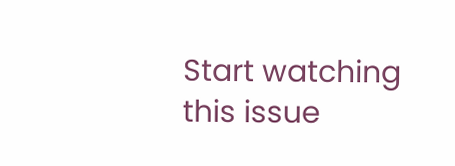Start watching this issue